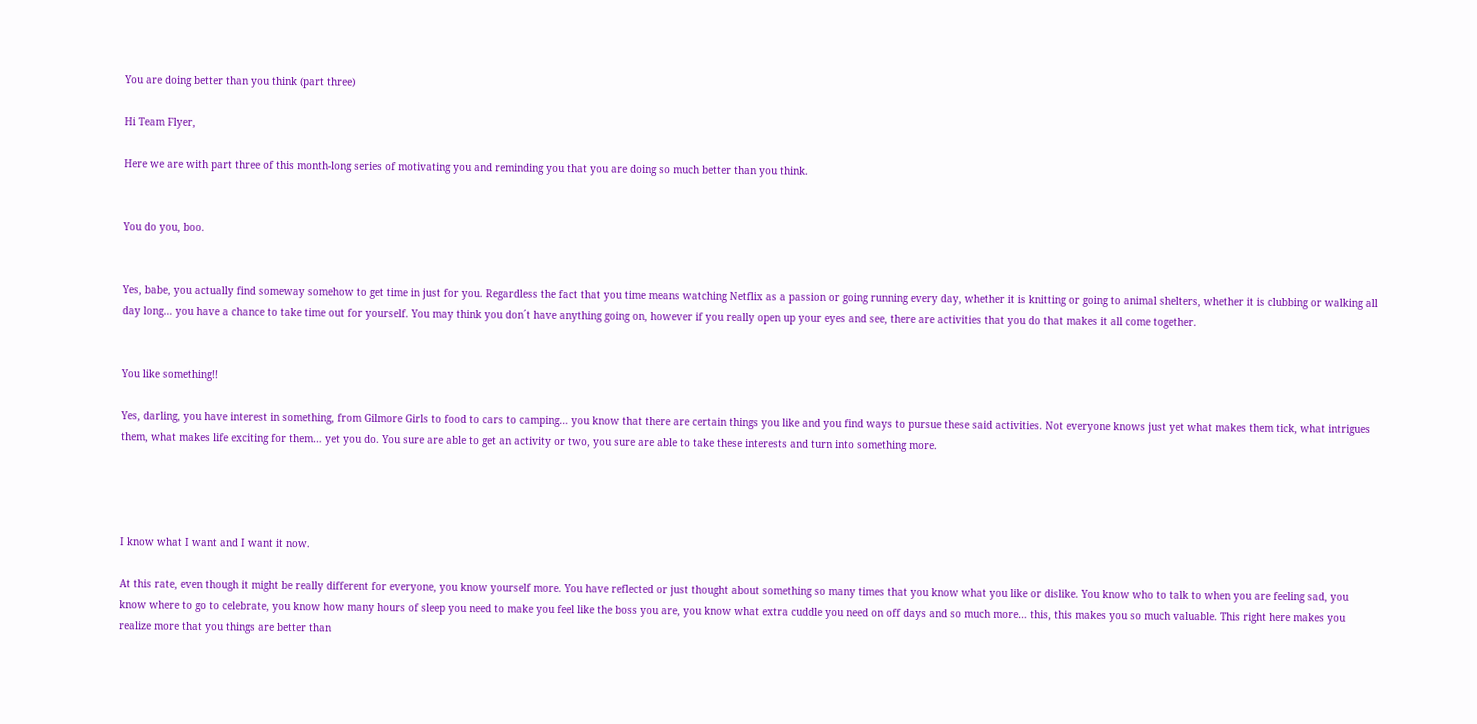You are doing better than you think (part three)

Hi Team Flyer,

Here we are with part three of this month-long series of motivating you and reminding you that you are doing so much better than you think.


You do you, boo.


Yes, babe, you actually find someway somehow to get time in just for you. Regardless the fact that you time means watching Netflix as a passion or going running every day, whether it is knitting or going to animal shelters, whether it is clubbing or walking all day long… you have a chance to take time out for yourself. You may think you don´t have anything going on, however if you really open up your eyes and see, there are activities that you do that makes it all come together.


You like something!!

Yes, darling, you have interest in something, from Gilmore Girls to food to cars to camping… you know that there are certain things you like and you find ways to pursue these said activities. Not everyone knows just yet what makes them tick, what intrigues them, what makes life exciting for them… yet you do. You sure are able to get an activity or two, you sure are able to take these interests and turn into something more.




I know what I want and I want it now.

At this rate, even though it might be really different for everyone, you know yourself more. You have reflected or just thought about something so many times that you know what you like or dislike. You know who to talk to when you are feeling sad, you know where to go to celebrate, you know how many hours of sleep you need to make you feel like the boss you are, you know what extra cuddle you need on off days and so much more… this, this makes you so much valuable. This right here makes you realize more that you things are better than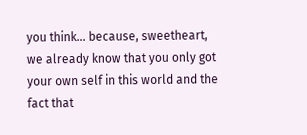you think… because, sweetheart, we already know that you only got your own self in this world and the fact that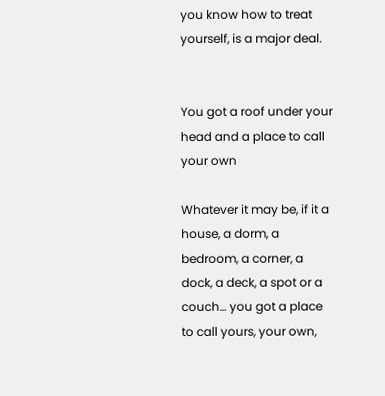you know how to treat yourself, is a major deal.


You got a roof under your head and a place to call your own

Whatever it may be, if it a house, a dorm, a bedroom, a corner, a dock, a deck, a spot or a couch… you got a place to call yours, your own,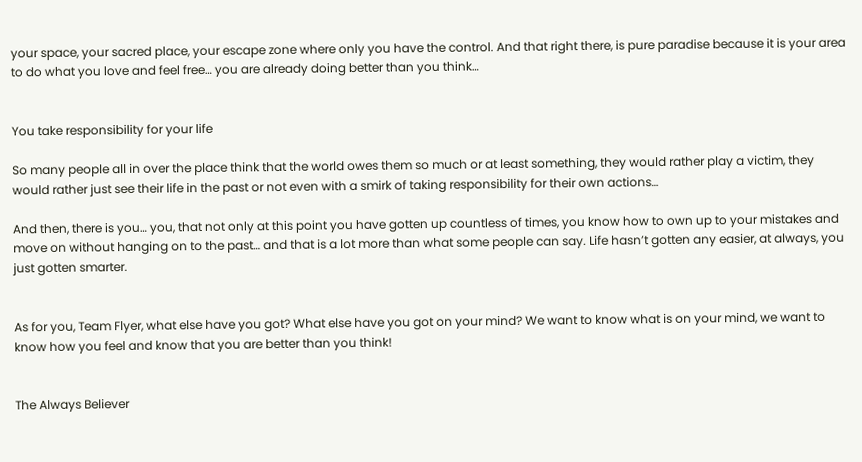your space, your sacred place, your escape zone where only you have the control. And that right there, is pure paradise because it is your area to do what you love and feel free… you are already doing better than you think…


You take responsibility for your life

So many people all in over the place think that the world owes them so much or at least something, they would rather play a victim, they would rather just see their life in the past or not even with a smirk of taking responsibility for their own actions…

And then, there is you… you, that not only at this point you have gotten up countless of times, you know how to own up to your mistakes and move on without hanging on to the past… and that is a lot more than what some people can say. Life hasn’t gotten any easier, at always, you just gotten smarter.


As for you, Team Flyer, what else have you got? What else have you got on your mind? We want to know what is on your mind, we want to know how you feel and know that you are better than you think!


The Always Believer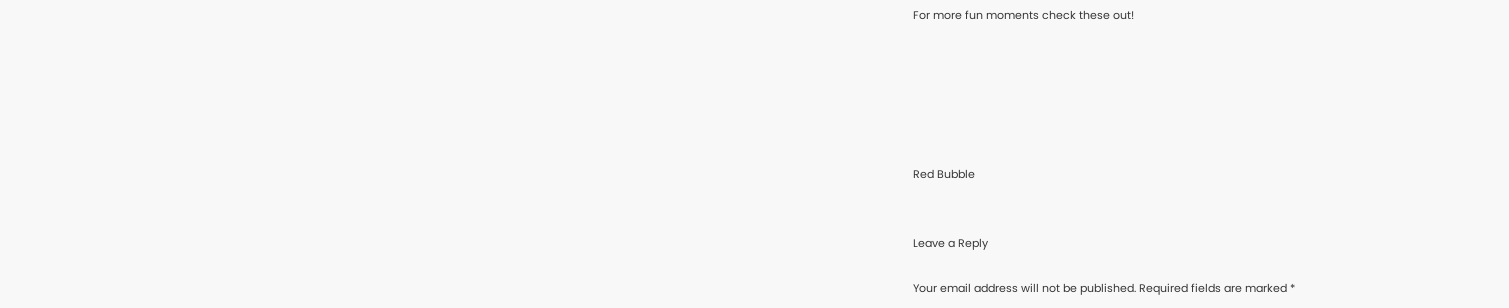For more fun moments check these out!






Red Bubble


Leave a Reply

Your email address will not be published. Required fields are marked *